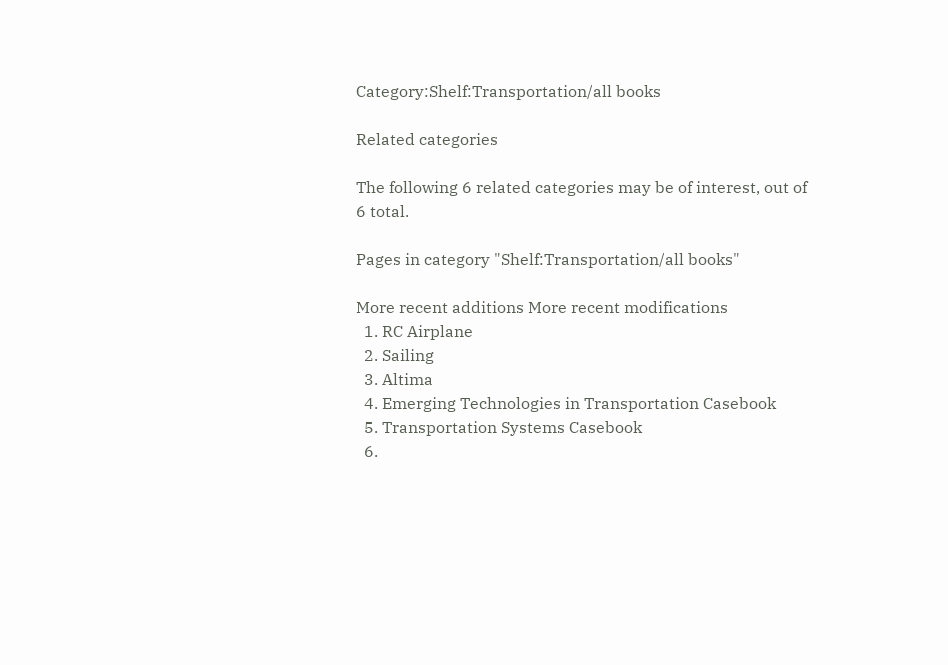Category:Shelf:Transportation/all books

Related categories

The following 6 related categories may be of interest, out of 6 total.

Pages in category "Shelf:Transportation/all books"

More recent additions More recent modifications
  1. RC Airplane
  2. Sailing
  3. Altima
  4. Emerging Technologies in Transportation Casebook
  5. Transportation Systems Casebook
  6.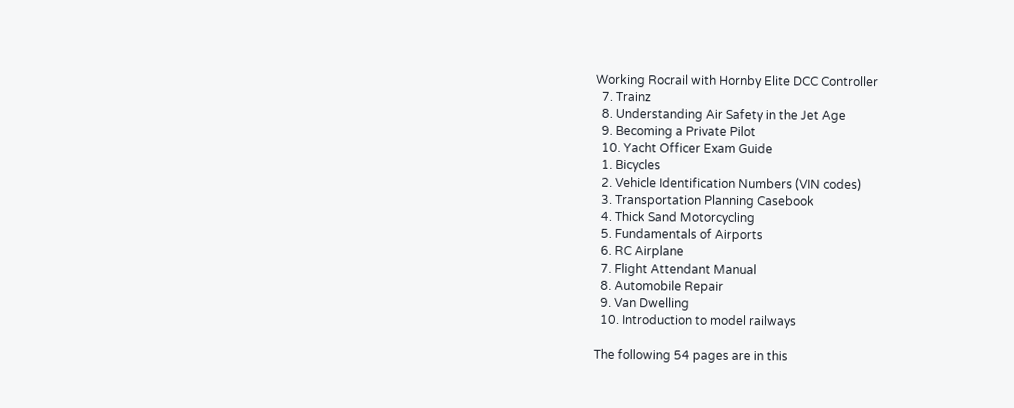Working Rocrail with Hornby Elite DCC Controller
  7. Trainz
  8. Understanding Air Safety in the Jet Age
  9. Becoming a Private Pilot
  10. Yacht Officer Exam Guide
  1. Bicycles
  2. Vehicle Identification Numbers (VIN codes)
  3. Transportation Planning Casebook
  4. Thick Sand Motorcycling
  5. Fundamentals of Airports
  6. RC Airplane
  7. Flight Attendant Manual
  8. Automobile Repair
  9. Van Dwelling
  10. Introduction to model railways

The following 54 pages are in this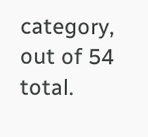category, out of 54 total.